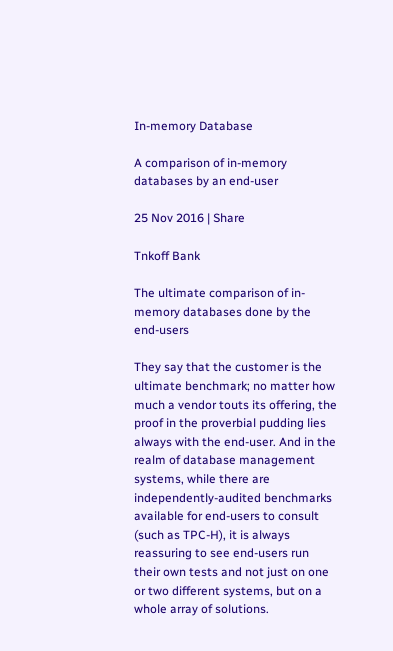In-memory Database

A comparison of in-memory databases by an end-user

25 Nov 2016 | Share

Tnkoff Bank

The ultimate comparison of in-memory databases done by the end-users

They say that the customer is the ultimate benchmark; no matter how much a vendor touts its offering, the proof in the proverbial pudding lies always with the end-user. And in the realm of database management systems, while there are independently-audited benchmarks available for end-users to consult (such as TPC-H), it is always reassuring to see end-users run their own tests and not just on one or two different systems, but on a whole array of solutions.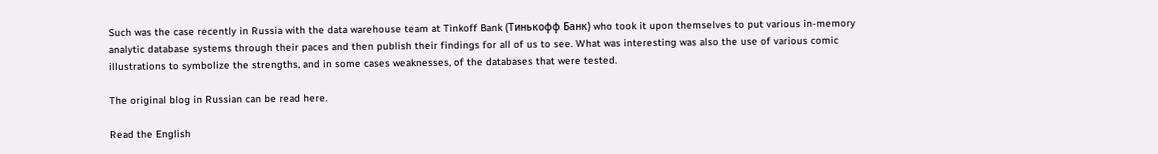Such was the case recently in Russia with the data warehouse team at Tinkoff Bank (Тинькофф Банк) who took it upon themselves to put various in-memory analytic database systems through their paces and then publish their findings for all of us to see. What was interesting was also the use of various comic illustrations to symbolize the strengths, and in some cases weaknesses, of the databases that were tested.

The original blog in Russian can be read here.

Read the English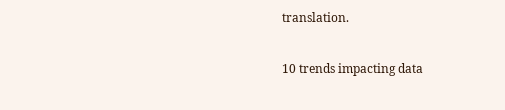translation.

10 trends impacting data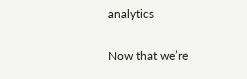analytics

Now that we’re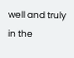well and truly in the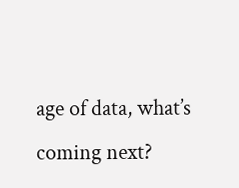age of data, what’s coming next?